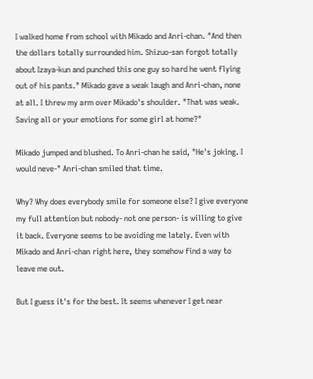I walked home from school with Mikado and Anri-chan. "And then the dollars totally surrounded him. Shizuo-san forgot totally about Izaya-kun and punched this one guy so hard he went flying out of his pants." Mikado gave a weak laugh and Anri-chan, none at all. I threw my arm over Mikado's shoulder. "That was weak. Saving all or your emotions for some girl at home?"

Mikado jumped and blushed. To Anri-chan he said, "He's joking. I would neve-" Anri-chan smiled that time.

Why? Why does everybody smile for someone else? I give everyone my full attention but nobody- not one person- is willing to give it back. Everyone seems to be avoiding me lately. Even with Mikado and Anri-chan right here, they somehow find a way to leave me out.

But I guess it's for the best. It seems whenever I get near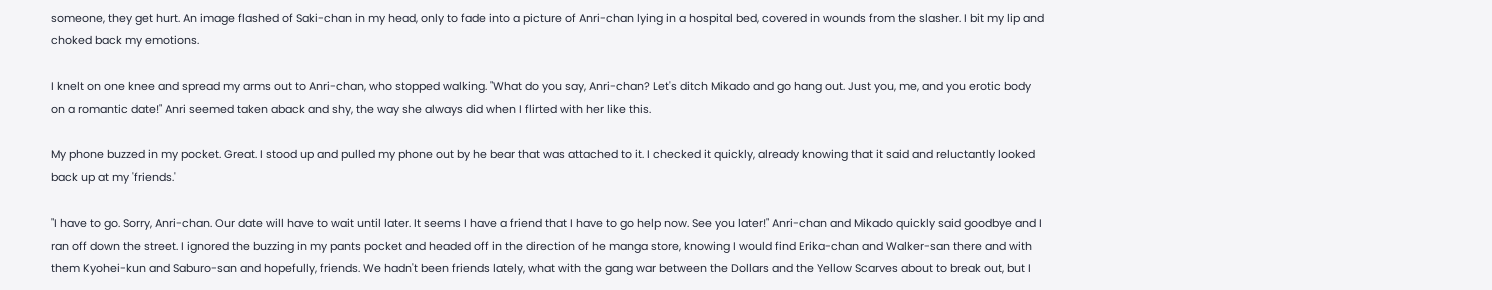someone, they get hurt. An image flashed of Saki-chan in my head, only to fade into a picture of Anri-chan lying in a hospital bed, covered in wounds from the slasher. I bit my lip and choked back my emotions.

I knelt on one knee and spread my arms out to Anri-chan, who stopped walking. "What do you say, Anri-chan? Let's ditch Mikado and go hang out. Just you, me, and you erotic body on a romantic date!" Anri seemed taken aback and shy, the way she always did when I flirted with her like this.

My phone buzzed in my pocket. Great. I stood up and pulled my phone out by he bear that was attached to it. I checked it quickly, already knowing that it said and reluctantly looked back up at my 'friends.'

"I have to go. Sorry, Anri-chan. Our date will have to wait until later. It seems I have a friend that I have to go help now. See you later!" Anri-chan and Mikado quickly said goodbye and I ran off down the street. I ignored the buzzing in my pants pocket and headed off in the direction of he manga store, knowing I would find Erika-chan and Walker-san there and with them Kyohei-kun and Saburo-san and hopefully, friends. We hadn't been friends lately, what with the gang war between the Dollars and the Yellow Scarves about to break out, but I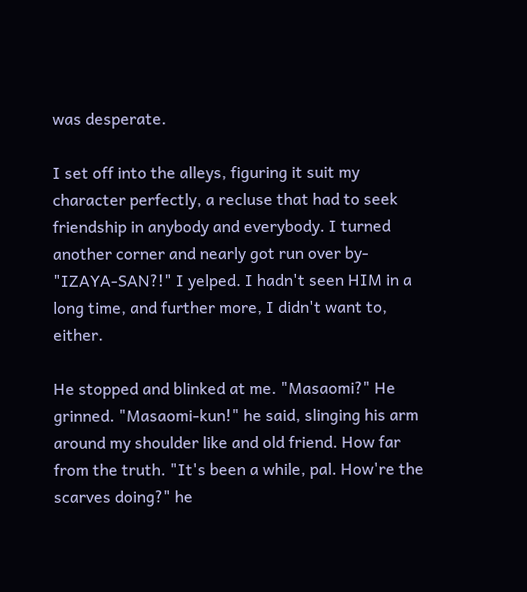was desperate.

I set off into the alleys, figuring it suit my character perfectly, a recluse that had to seek friendship in anybody and everybody. I turned another corner and nearly got run over by- "IZAYA-SAN?!" I yelped. I hadn't seen HIM in a long time, and further more, I didn't want to, either.

He stopped and blinked at me. "Masaomi?" He grinned. "Masaomi-kun!" he said, slinging his arm around my shoulder like and old friend. How far from the truth. "It's been a while, pal. How're the scarves doing?" he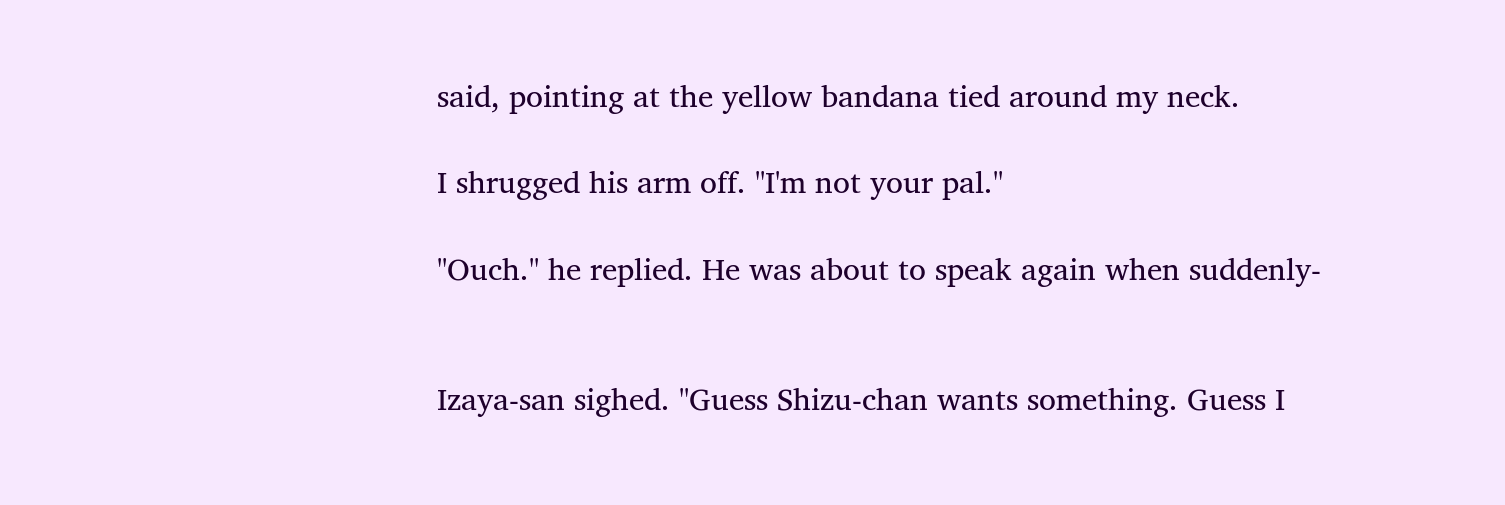said, pointing at the yellow bandana tied around my neck.

I shrugged his arm off. "I'm not your pal."

"Ouch." he replied. He was about to speak again when suddenly-


Izaya-san sighed. "Guess Shizu-chan wants something. Guess I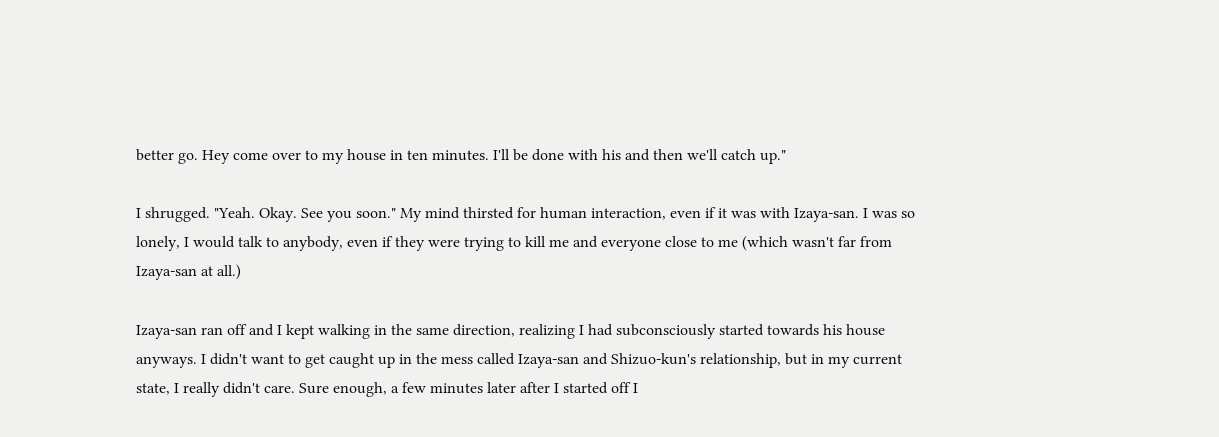better go. Hey come over to my house in ten minutes. I'll be done with his and then we'll catch up."

I shrugged. "Yeah. Okay. See you soon." My mind thirsted for human interaction, even if it was with Izaya-san. I was so lonely, I would talk to anybody, even if they were trying to kill me and everyone close to me (which wasn't far from Izaya-san at all.)

Izaya-san ran off and I kept walking in the same direction, realizing I had subconsciously started towards his house anyways. I didn't want to get caught up in the mess called Izaya-san and Shizuo-kun's relationship, but in my current state, I really didn't care. Sure enough, a few minutes later after I started off I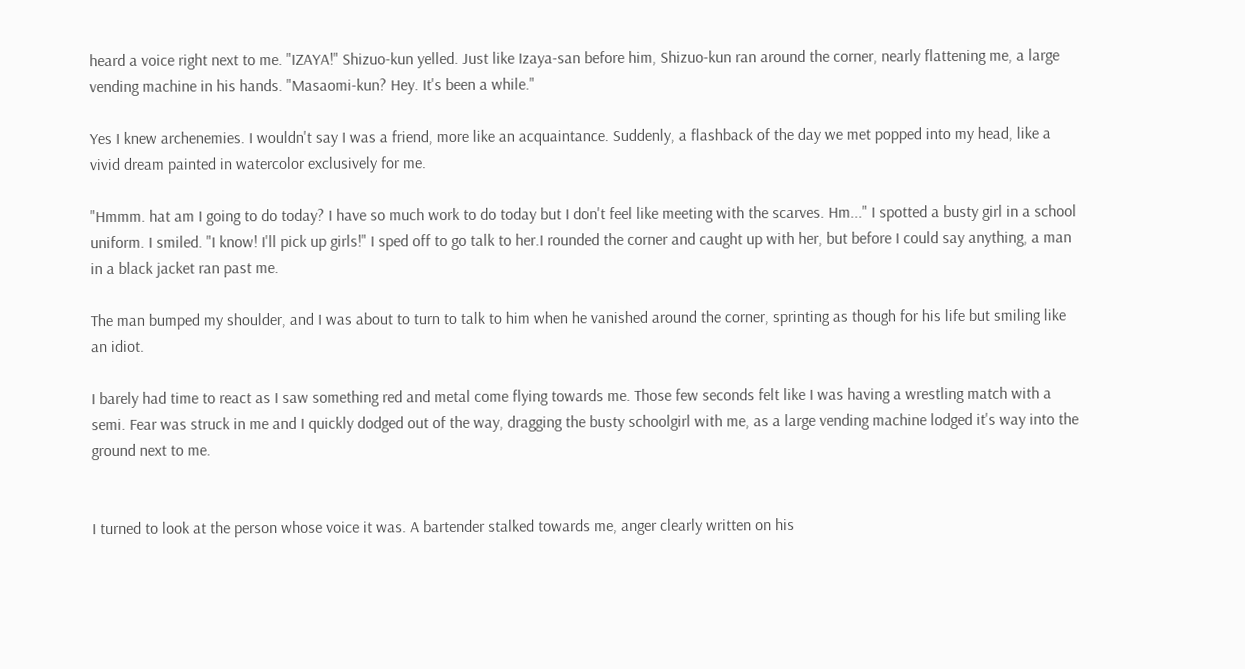heard a voice right next to me. "IZAYA!" Shizuo-kun yelled. Just like Izaya-san before him, Shizuo-kun ran around the corner, nearly flattening me, a large vending machine in his hands. "Masaomi-kun? Hey. It's been a while."

Yes I knew archenemies. I wouldn't say I was a friend, more like an acquaintance. Suddenly, a flashback of the day we met popped into my head, like a vivid dream painted in watercolor exclusively for me.

"Hmmm. hat am I going to do today? I have so much work to do today but I don't feel like meeting with the scarves. Hm..." I spotted a busty girl in a school uniform. I smiled. "I know! I'll pick up girls!" I sped off to go talk to her.I rounded the corner and caught up with her, but before I could say anything, a man in a black jacket ran past me.

The man bumped my shoulder, and I was about to turn to talk to him when he vanished around the corner, sprinting as though for his life but smiling like an idiot.

I barely had time to react as I saw something red and metal come flying towards me. Those few seconds felt like I was having a wrestling match with a semi. Fear was struck in me and I quickly dodged out of the way, dragging the busty schoolgirl with me, as a large vending machine lodged it's way into the ground next to me.


I turned to look at the person whose voice it was. A bartender stalked towards me, anger clearly written on his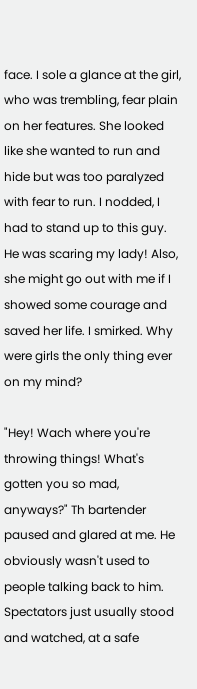face. I sole a glance at the girl, who was trembling, fear plain on her features. She looked like she wanted to run and hide but was too paralyzed with fear to run. I nodded, I had to stand up to this guy. He was scaring my lady! Also, she might go out with me if I showed some courage and saved her life. I smirked. Why were girls the only thing ever on my mind?

"Hey! Wach where you're throwing things! What's gotten you so mad, anyways?" Th bartender paused and glared at me. He obviously wasn't used to people talking back to him. Spectators just usually stood and watched, at a safe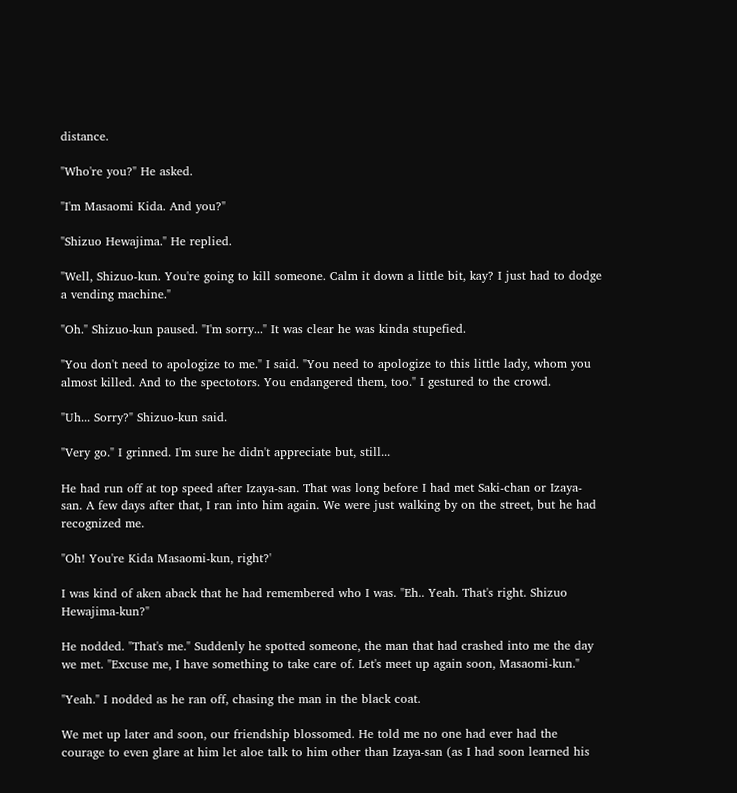distance.

"Who're you?" He asked.

"I'm Masaomi Kida. And you?"

"Shizuo Hewajima." He replied.

"Well, Shizuo-kun. You're going to kill someone. Calm it down a little bit, kay? I just had to dodge a vending machine."

"Oh." Shizuo-kun paused. "I'm sorry..." It was clear he was kinda stupefied.

"You don't need to apologize to me." I said. "You need to apologize to this little lady, whom you almost killed. And to the spectotors. You endangered them, too." I gestured to the crowd.

"Uh... Sorry?" Shizuo-kun said.

"Very go." I grinned. I'm sure he didn't appreciate but, still...

He had run off at top speed after Izaya-san. That was long before I had met Saki-chan or Izaya-san. A few days after that, I ran into him again. We were just walking by on the street, but he had recognized me.

"Oh! You're Kida Masaomi-kun, right?'

I was kind of aken aback that he had remembered who I was. "Eh.. Yeah. That's right. Shizuo Hewajima-kun?"

He nodded. "That's me." Suddenly he spotted someone, the man that had crashed into me the day we met. "Excuse me, I have something to take care of. Let's meet up again soon, Masaomi-kun."

"Yeah." I nodded as he ran off, chasing the man in the black coat.

We met up later and soon, our friendship blossomed. He told me no one had ever had the courage to even glare at him let aloe talk to him other than Izaya-san (as I had soon learned his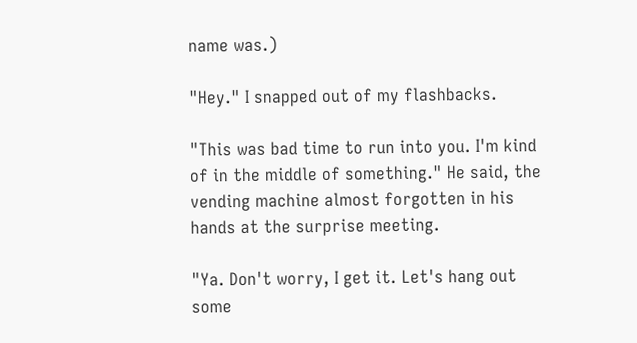name was.)

"Hey." I snapped out of my flashbacks.

"This was bad time to run into you. I'm kind of in the middle of something." He said, the vending machine almost forgotten in his hands at the surprise meeting.

"Ya. Don't worry, I get it. Let's hang out some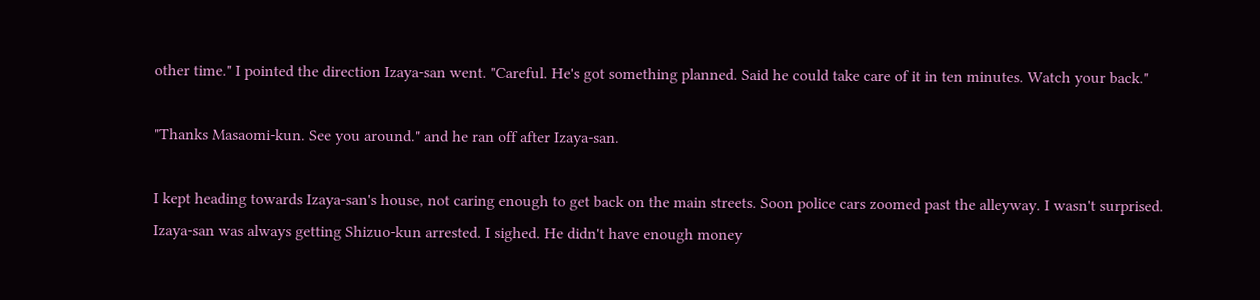other time." I pointed the direction Izaya-san went. "Careful. He's got something planned. Said he could take care of it in ten minutes. Watch your back."

"Thanks Masaomi-kun. See you around." and he ran off after Izaya-san.

I kept heading towards Izaya-san's house, not caring enough to get back on the main streets. Soon police cars zoomed past the alleyway. I wasn't surprised. Izaya-san was always getting Shizuo-kun arrested. I sighed. He didn't have enough money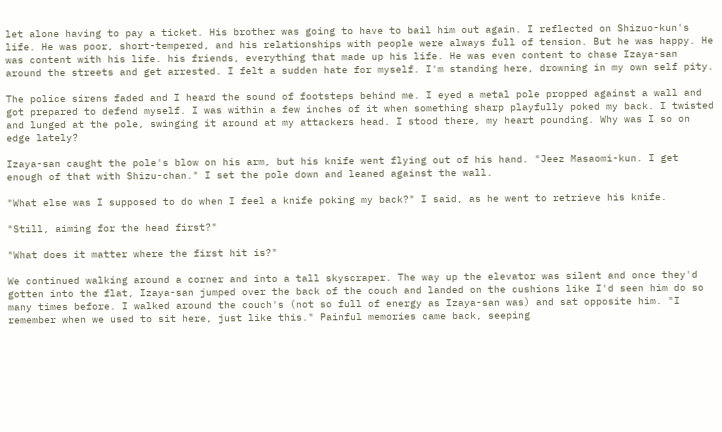let alone having to pay a ticket. His brother was going to have to bail him out again. I reflected on Shizuo-kun's life. He was poor, short-tempered, and his relationships with people were always full of tension. But he was happy. He was content with his life. his friends, everything that made up his life. He was even content to chase Izaya-san around the streets and get arrested. I felt a sudden hate for myself. I'm standing here, drowning in my own self pity.

The police sirens faded and I heard the sound of footsteps behind me. I eyed a metal pole propped against a wall and got prepared to defend myself. I was within a few inches of it when something sharp playfully poked my back. I twisted and lunged at the pole, swinging it around at my attackers head. I stood there, my heart pounding. Why was I so on edge lately?

Izaya-san caught the pole's blow on his arm, but his knife went flying out of his hand. "Jeez Masaomi-kun. I get enough of that with Shizu-chan." I set the pole down and leaned against the wall.

"What else was I supposed to do when I feel a knife poking my back?" I said, as he went to retrieve his knife.

"Still, aiming for the head first?"

"What does it matter where the first hit is?"

We continued walking around a corner and into a tall skyscraper. The way up the elevator was silent and once they'd gotten into the flat, Izaya-san jumped over the back of the couch and landed on the cushions like I'd seen him do so many times before. I walked around the couch's (not so full of energy as Izaya-san was) and sat opposite him. "I remember when we used to sit here, just like this." Painful memories came back, seeping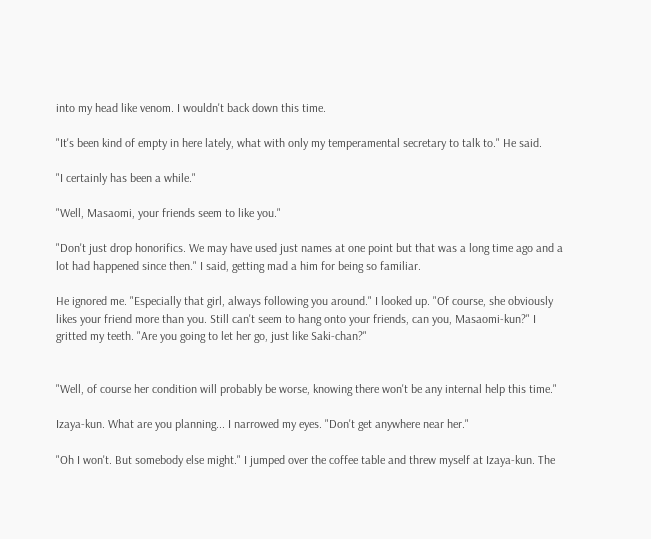into my head like venom. I wouldn't back down this time.

"It's been kind of empty in here lately, what with only my temperamental secretary to talk to." He said.

"I certainly has been a while."

"Well, Masaomi, your friends seem to like you."

"Don't just drop honorifics. We may have used just names at one point but that was a long time ago and a lot had happened since then." I said, getting mad a him for being so familiar.

He ignored me. "Especially that girl, always following you around." I looked up. "Of course, she obviously likes your friend more than you. Still can't seem to hang onto your friends, can you, Masaomi-kun?" I gritted my teeth. "Are you going to let her go, just like Saki-chan?"


"Well, of course her condition will probably be worse, knowing there won't be any internal help this time."

Izaya-kun. What are you planning... I narrowed my eyes. "Don't get anywhere near her."

"Oh I won't. But somebody else might." I jumped over the coffee table and threw myself at Izaya-kun. The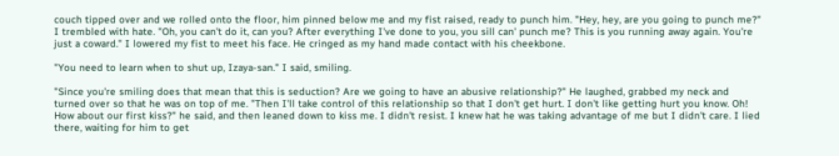couch tipped over and we rolled onto the floor, him pinned below me and my fist raised, ready to punch him. "Hey, hey, are you going to punch me?" I trembled with hate. "Oh, you can't do it, can you? After everything I've done to you, you sill can' punch me? This is you running away again. You're just a coward." I lowered my fist to meet his face. He cringed as my hand made contact with his cheekbone.

"You need to learn when to shut up, Izaya-san." I said, smiling.

"Since you're smiling does that mean that this is seduction? Are we going to have an abusive relationship?" He laughed, grabbed my neck and turned over so that he was on top of me. "Then I'll take control of this relationship so that I don't get hurt. I don't like getting hurt you know. Oh! How about our first kiss?" he said, and then leaned down to kiss me. I didn't resist. I knew hat he was taking advantage of me but I didn't care. I lied there, waiting for him to get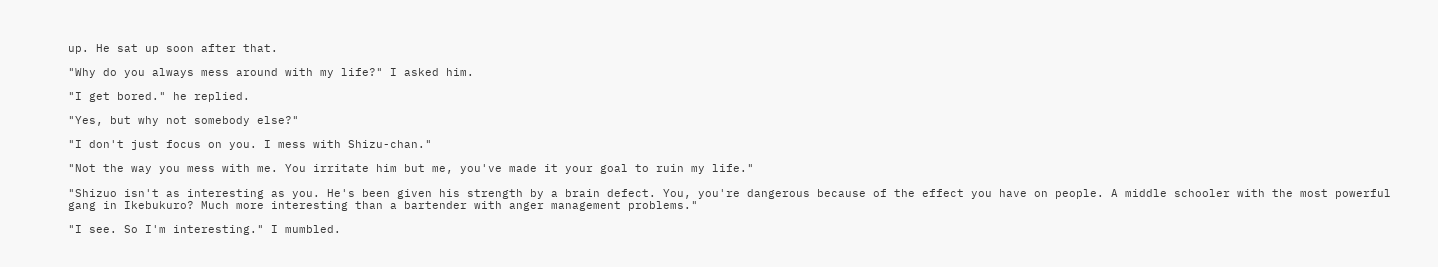up. He sat up soon after that.

"Why do you always mess around with my life?" I asked him.

"I get bored." he replied.

"Yes, but why not somebody else?"

"I don't just focus on you. I mess with Shizu-chan."

"Not the way you mess with me. You irritate him but me, you've made it your goal to ruin my life."

"Shizuo isn't as interesting as you. He's been given his strength by a brain defect. You, you're dangerous because of the effect you have on people. A middle schooler with the most powerful gang in Ikebukuro? Much more interesting than a bartender with anger management problems."

"I see. So I'm interesting." I mumbled.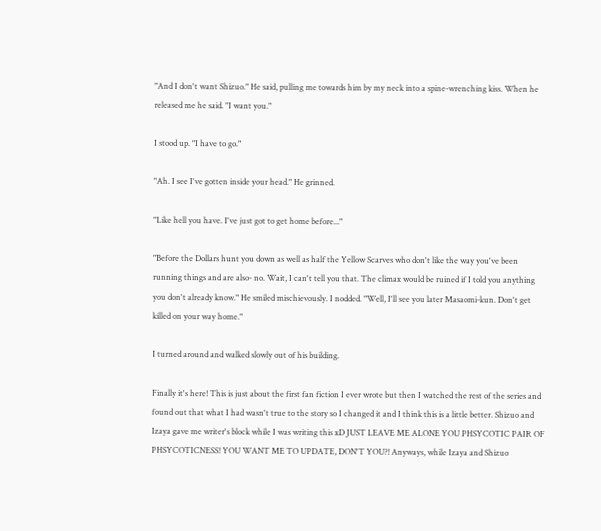"And I don't want Shizuo." He said, pulling me towards him by my neck into a spine-wrenching kiss. When he released me he said. "I want you."

I stood up. "I have to go."

"Ah. I see I've gotten inside your head." He grinned.

"Like hell you have. I've just got to get home before..."

"Before the Dollars hunt you down as well as half the Yellow Scarves who don't like the way you've been running things and are also- no. Wait, I can't tell you that. The climax would be ruined if I told you anything you don't already know." He smiled mischievously. I nodded. "Well, I'll see you later Masaomi-kun. Don't get killed on your way home."

I turned around and walked slowly out of his building.

Finally it's here! This is just about the first fan fiction I ever wrote but then I watched the rest of the series and found out that what I had wasn't true to the story so I changed it and I think this is a little better. Shizuo and Izaya gave me writer's block while I was writing this xD JUST LEAVE ME ALONE YOU PHSYCOTIC PAIR OF PHSYCOTICNESS! YOU WANT ME TO UPDATE, DON'T YOU?! Anyways, while Izaya and Shizuo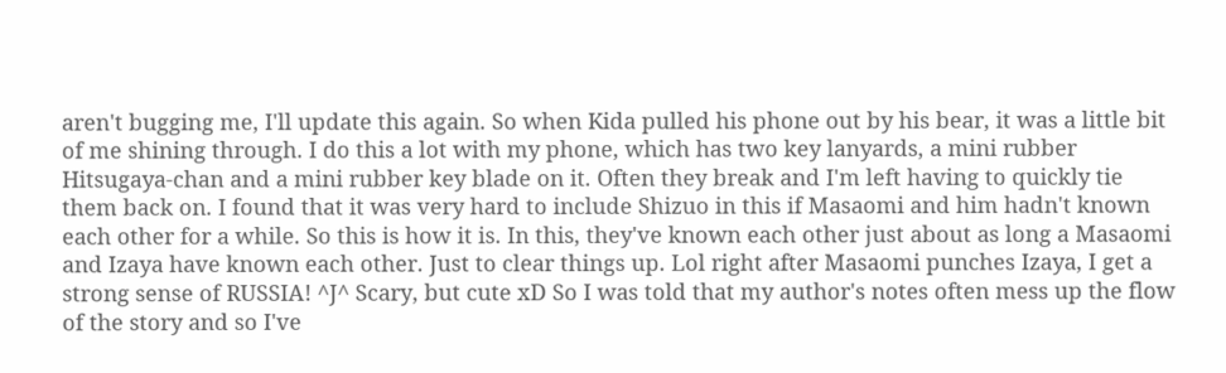aren't bugging me, I'll update this again. So when Kida pulled his phone out by his bear, it was a little bit of me shining through. I do this a lot with my phone, which has two key lanyards, a mini rubber Hitsugaya-chan and a mini rubber key blade on it. Often they break and I'm left having to quickly tie them back on. I found that it was very hard to include Shizuo in this if Masaomi and him hadn't known each other for a while. So this is how it is. In this, they've known each other just about as long a Masaomi and Izaya have known each other. Just to clear things up. Lol right after Masaomi punches Izaya, I get a strong sense of RUSSIA! ^J^ Scary, but cute xD So I was told that my author's notes often mess up the flow of the story and so I've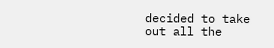decided to take out all the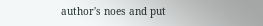author's noes and put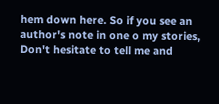hem down here. So if you see an author's note in one o my stories, Don't hesitate to tell me and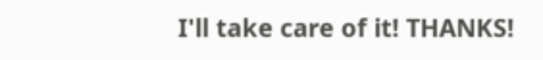I'll take care of it! THANKS!